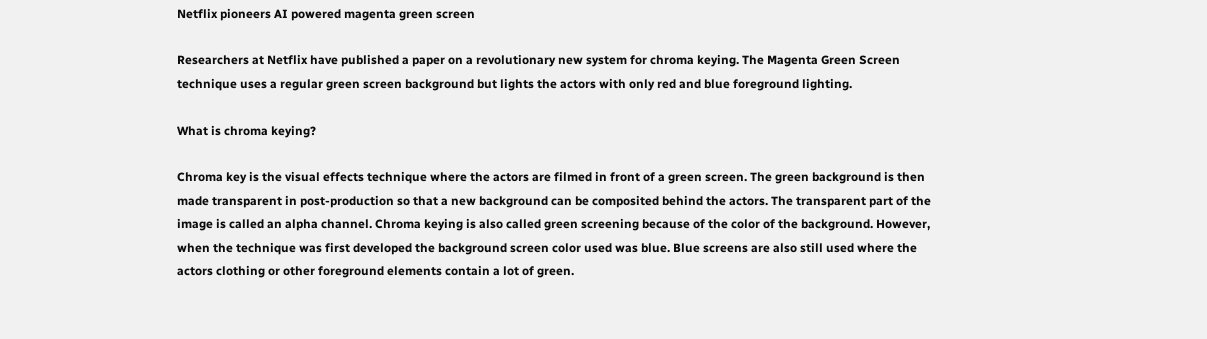Netflix pioneers AI powered magenta green screen

Researchers at Netflix have published a paper on a revolutionary new system for chroma keying. The Magenta Green Screen technique uses a regular green screen background but lights the actors with only red and blue foreground lighting.

What is chroma keying?

Chroma key is the visual effects technique where the actors are filmed in front of a green screen. The green background is then made transparent in post-production so that a new background can be composited behind the actors. The transparent part of the image is called an alpha channel. Chroma keying is also called green screening because of the color of the background. However, when the technique was first developed the background screen color used was blue. Blue screens are also still used where the actors clothing or other foreground elements contain a lot of green.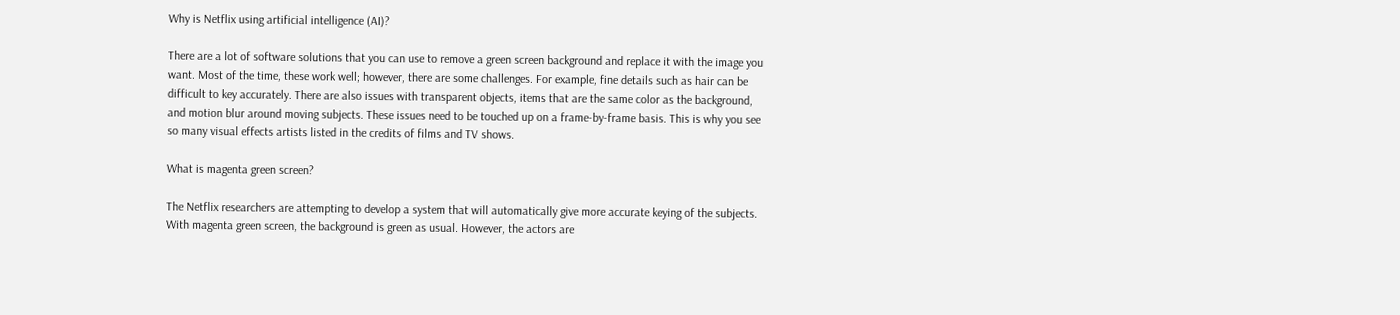Why is Netflix using artificial intelligence (AI)?

There are a lot of software solutions that you can use to remove a green screen background and replace it with the image you want. Most of the time, these work well; however, there are some challenges. For example, fine details such as hair can be difficult to key accurately. There are also issues with transparent objects, items that are the same color as the background, and motion blur around moving subjects. These issues need to be touched up on a frame-by-frame basis. This is why you see so many visual effects artists listed in the credits of films and TV shows.

What is magenta green screen?

The Netflix researchers are attempting to develop a system that will automatically give more accurate keying of the subjects. With magenta green screen, the background is green as usual. However, the actors are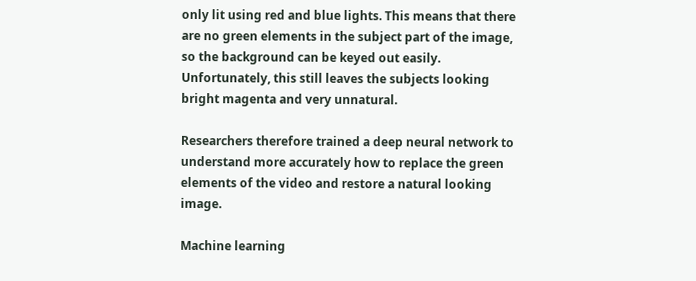only lit using red and blue lights. This means that there are no green elements in the subject part of the image, so the background can be keyed out easily. Unfortunately, this still leaves the subjects looking bright magenta and very unnatural.

Researchers therefore trained a deep neural network to understand more accurately how to replace the green elements of the video and restore a natural looking image.

Machine learning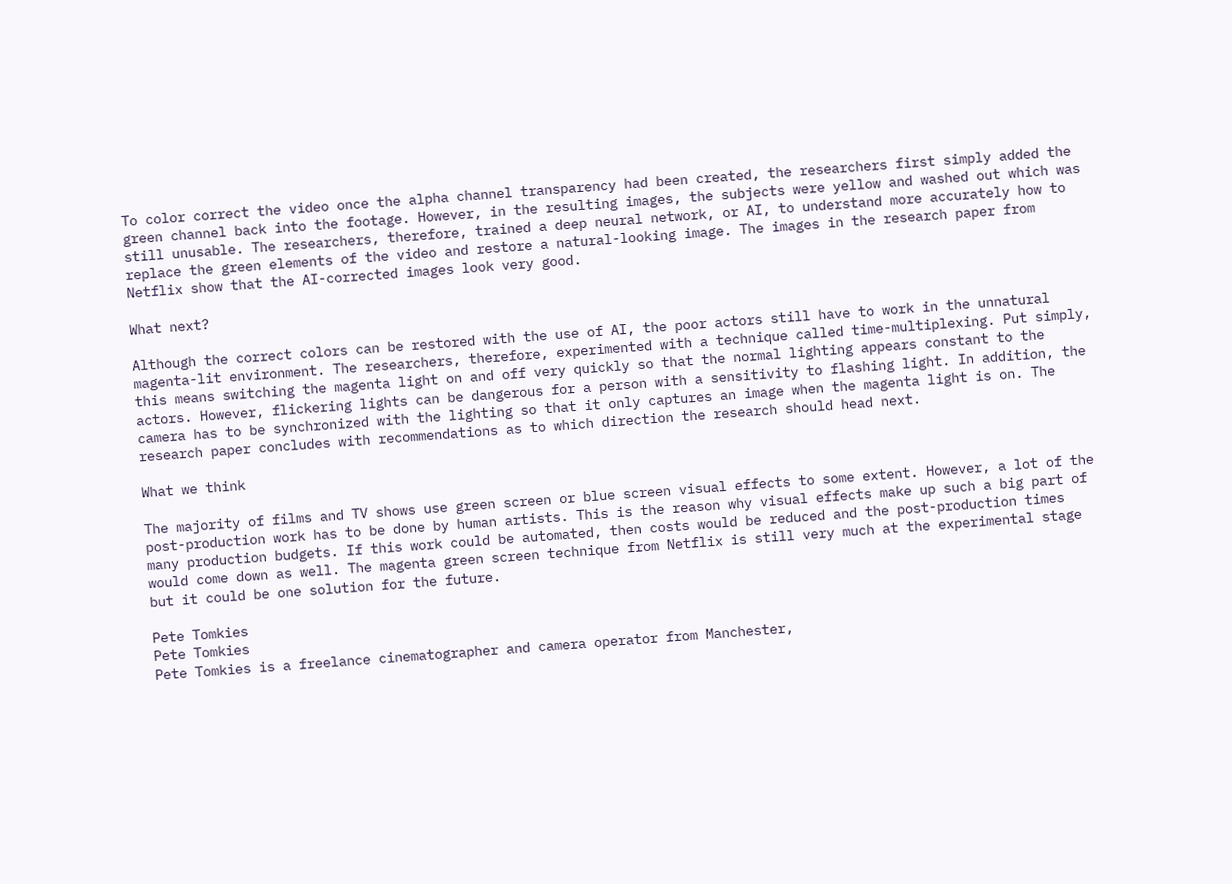To color correct the video once the alpha channel transparency had been created, the researchers first simply added the green channel back into the footage. However, in the resulting images, the subjects were yellow and washed out which was still unusable. The researchers, therefore, trained a deep neural network, or AI, to understand more accurately how to replace the green elements of the video and restore a natural-looking image. The images in the research paper from Netflix show that the AI-corrected images look very good.

What next?

Although the correct colors can be restored with the use of AI, the poor actors still have to work in the unnatural magenta-lit environment. The researchers, therefore, experimented with a technique called time-multiplexing. Put simply, this means switching the magenta light on and off very quickly so that the normal lighting appears constant to the actors. However, flickering lights can be dangerous for a person with a sensitivity to flashing light. In addition, the camera has to be synchronized with the lighting so that it only captures an image when the magenta light is on. The research paper concludes with recommendations as to which direction the research should head next.

What we think

The majority of films and TV shows use green screen or blue screen visual effects to some extent. However, a lot of the post-production work has to be done by human artists. This is the reason why visual effects make up such a big part of many production budgets. If this work could be automated, then costs would be reduced and the post-production times would come down as well. The magenta green screen technique from Netflix is still very much at the experimental stage but it could be one solution for the future.

Pete Tomkies
Pete Tomkies
Pete Tomkies is a freelance cinematographer and camera operator from Manchester,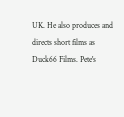UK. He also produces and directs short films as Duck66 Films. Pete's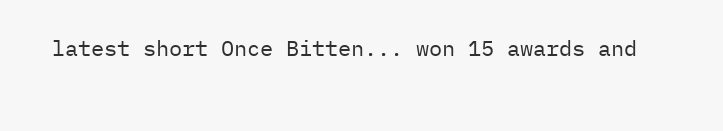latest short Once Bitten... won 15 awards and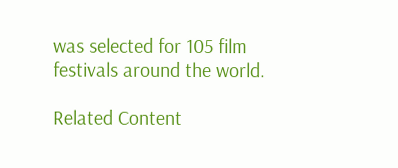was selected for 105 film festivals around the world.

Related Content